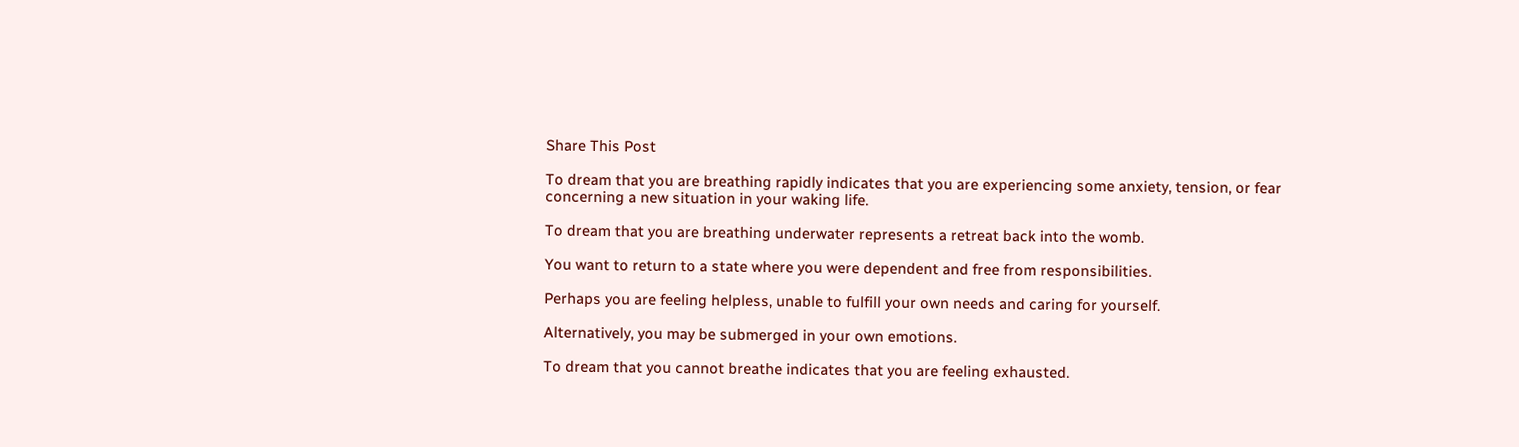Share This Post

To dream that you are breathing rapidly indicates that you are experiencing some anxiety, tension, or fear concerning a new situation in your waking life.

To dream that you are breathing underwater represents a retreat back into the womb.

You want to return to a state where you were dependent and free from responsibilities.

Perhaps you are feeling helpless, unable to fulfill your own needs and caring for yourself.

Alternatively, you may be submerged in your own emotions.

To dream that you cannot breathe indicates that you are feeling exhausted.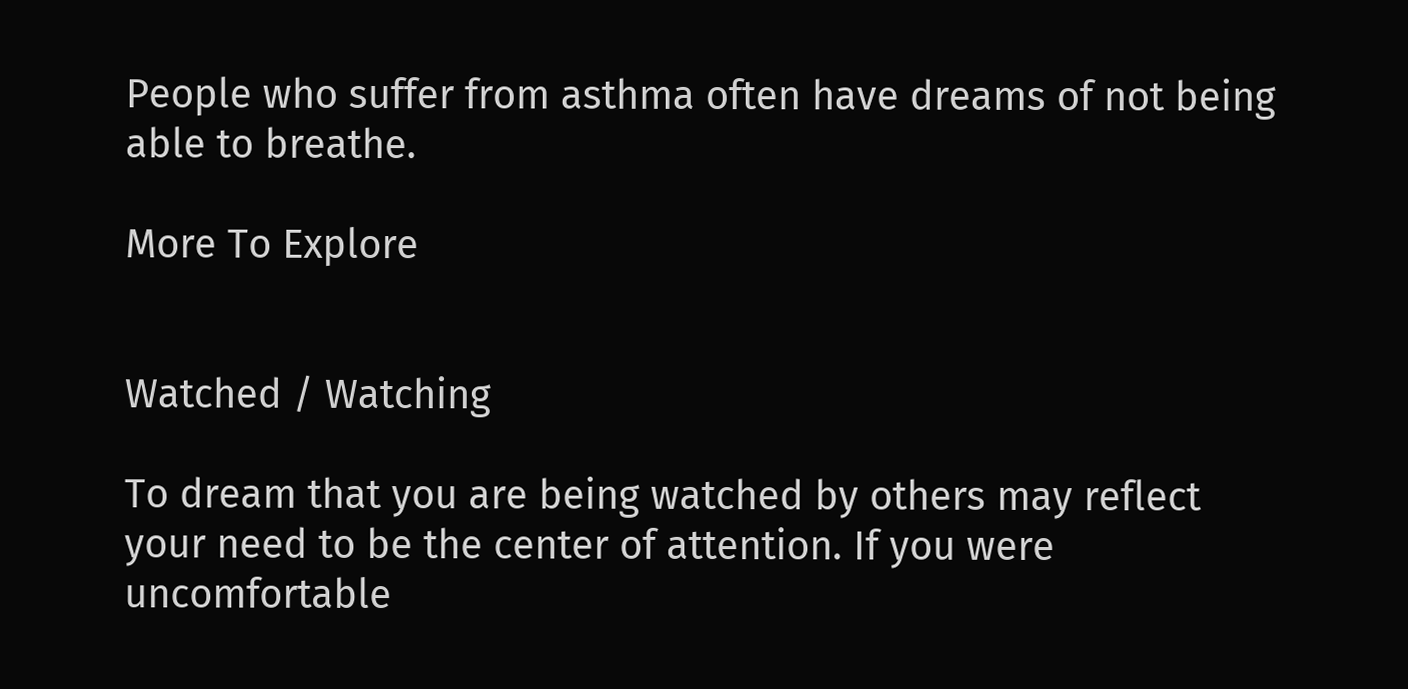People who suffer from asthma often have dreams of not being able to breathe.

More To Explore


Watched / Watching

To dream that you are being watched by others may reflect your need to be the center of attention. If you were uncomfortable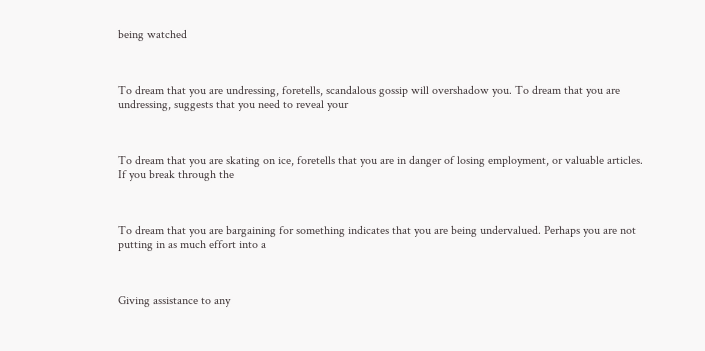being watched



To dream that you are undressing, foretells, scandalous gossip will overshadow you. To dream that you are undressing, suggests that you need to reveal your



To dream that you are skating on ice, foretells that you are in danger of losing employment, or valuable articles. If you break through the



To dream that you are bargaining for something indicates that you are being undervalued. Perhaps you are not putting in as much effort into a



Giving assistance to any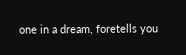one in a dream, foretells you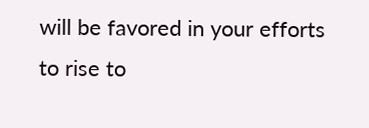will be favored in your efforts to rise to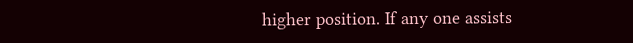higher position. If any one assists